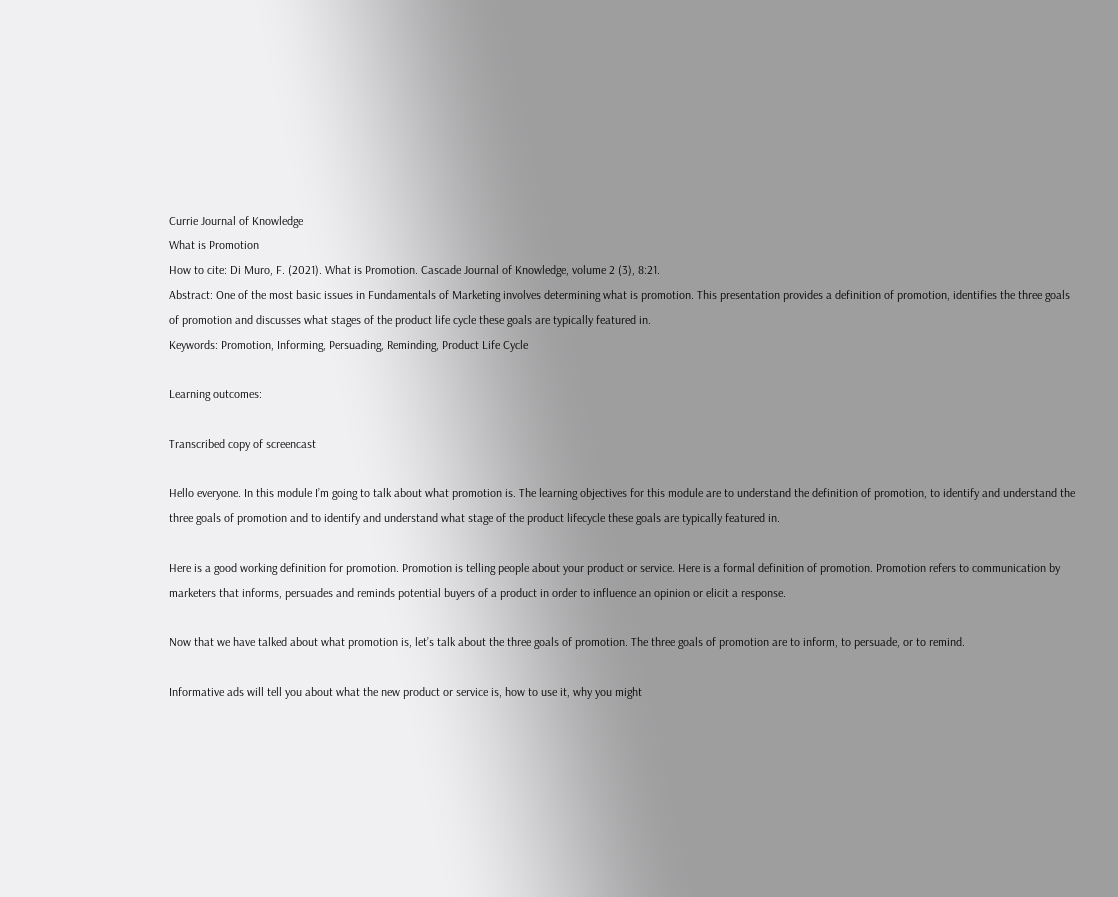Currie Journal of Knowledge
What is Promotion
How to cite: Di Muro, F. (2021). What is Promotion. Cascade Journal of Knowledge, volume 2 (3), 8:21.
Abstract: One of the most basic issues in Fundamentals of Marketing involves determining what is promotion. This presentation provides a definition of promotion, identifies the three goals of promotion and discusses what stages of the product life cycle these goals are typically featured in.
Keywords: Promotion, Informing, Persuading, Reminding, Product Life Cycle

Learning outcomes:

Transcribed copy of screencast

Hello everyone. In this module I’m going to talk about what promotion is. The learning objectives for this module are to understand the definition of promotion, to identify and understand the three goals of promotion and to identify and understand what stage of the product lifecycle these goals are typically featured in.

Here is a good working definition for promotion. Promotion is telling people about your product or service. Here is a formal definition of promotion. Promotion refers to communication by marketers that informs, persuades and reminds potential buyers of a product in order to influence an opinion or elicit a response.

Now that we have talked about what promotion is, let’s talk about the three goals of promotion. The three goals of promotion are to inform, to persuade, or to remind.

Informative ads will tell you about what the new product or service is, how to use it, why you might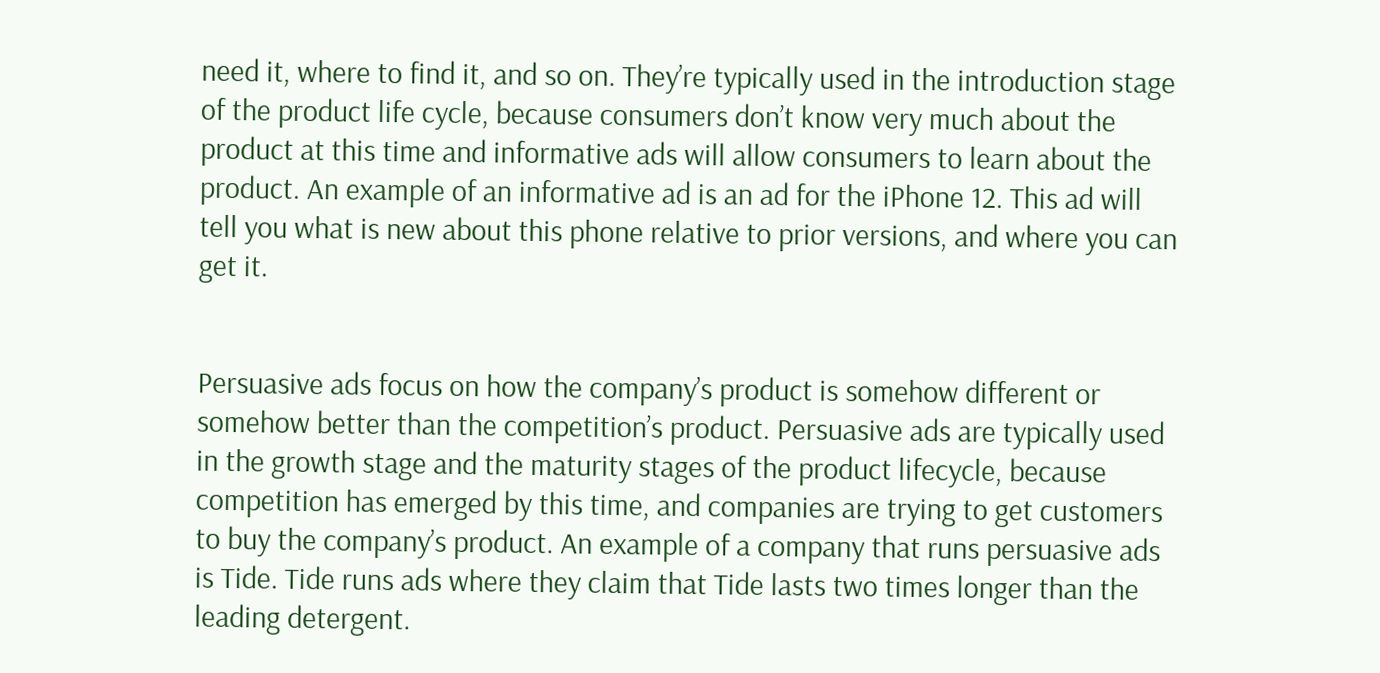need it, where to find it, and so on. They’re typically used in the introduction stage of the product life cycle, because consumers don’t know very much about the product at this time and informative ads will allow consumers to learn about the product. An example of an informative ad is an ad for the iPhone 12. This ad will tell you what is new about this phone relative to prior versions, and where you can get it.


Persuasive ads focus on how the company’s product is somehow different or somehow better than the competition’s product. Persuasive ads are typically used in the growth stage and the maturity stages of the product lifecycle, because competition has emerged by this time, and companies are trying to get customers to buy the company’s product. An example of a company that runs persuasive ads is Tide. Tide runs ads where they claim that Tide lasts two times longer than the leading detergent.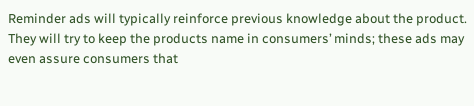Reminder ads will typically reinforce previous knowledge about the product. They will try to keep the products name in consumers’ minds; these ads may even assure consumers that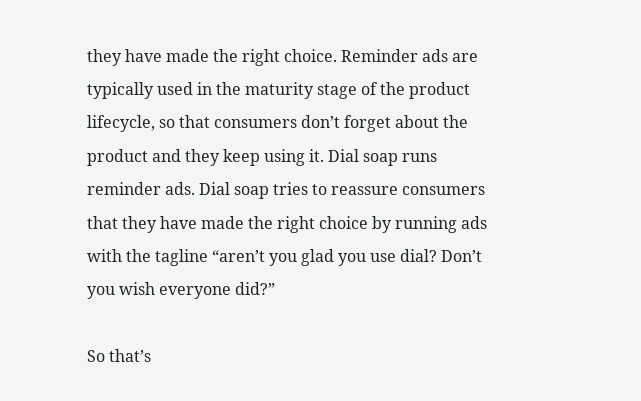they have made the right choice. Reminder ads are typically used in the maturity stage of the product lifecycle, so that consumers don’t forget about the product and they keep using it. Dial soap runs reminder ads. Dial soap tries to reassure consumers that they have made the right choice by running ads with the tagline “aren’t you glad you use dial? Don’t you wish everyone did?”

So that’s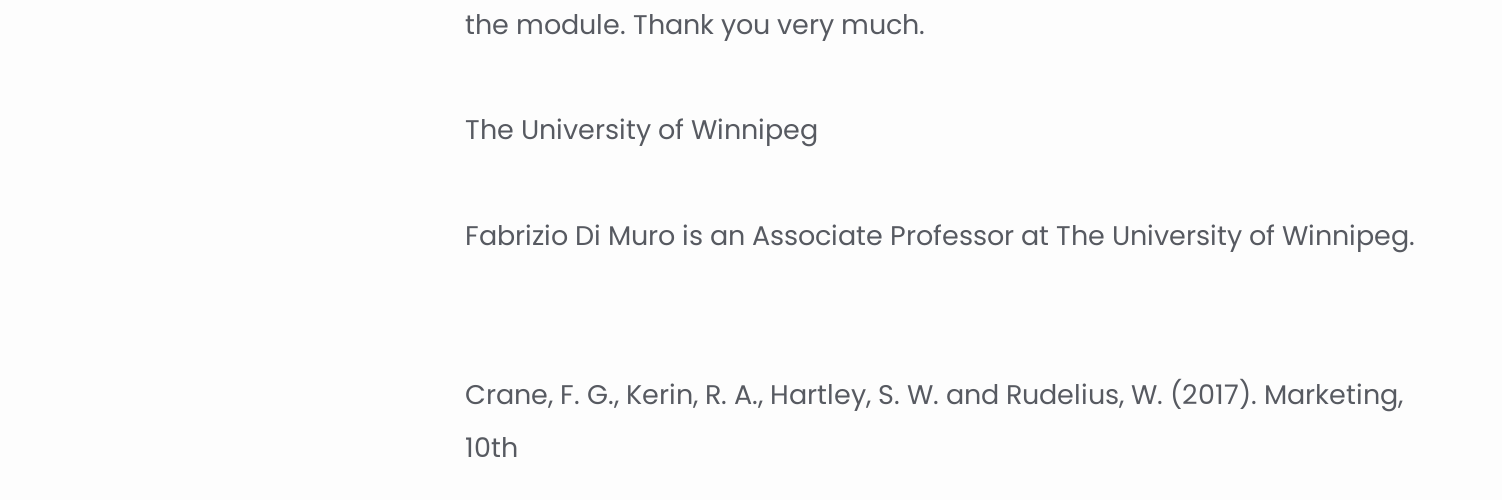the module. Thank you very much.

The University of Winnipeg

Fabrizio Di Muro is an Associate Professor at The University of Winnipeg.


Crane, F. G., Kerin, R. A., Hartley, S. W. and Rudelius, W. (2017). Marketing, 10th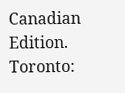Canadian Edition. Toronto: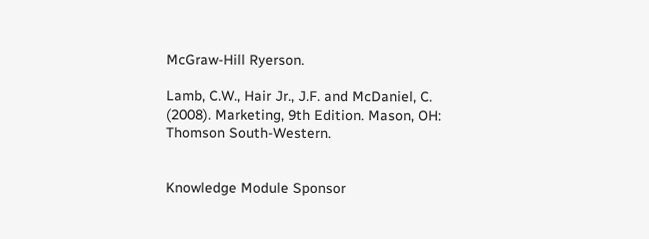McGraw-Hill Ryerson.

Lamb, C.W., Hair Jr., J.F. and McDaniel, C. (2008). Marketing, 9th Edition. Mason, OH: Thomson South-Western.


Knowledge Module Sponsor